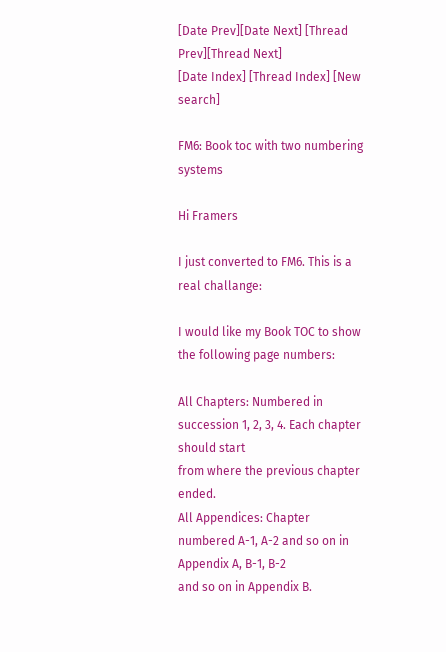[Date Prev][Date Next] [Thread Prev][Thread Next]
[Date Index] [Thread Index] [New search]

FM6: Book toc with two numbering systems

Hi Framers

I just converted to FM6. This is a real challange:

I would like my Book TOC to show the following page numbers:

All Chapters: Numbered in succession 1, 2, 3, 4. Each chapter should start
from where the previous chapter ended.
All Appendices: Chapter numbered A-1, A-2 and so on in Appendix A, B-1, B-2
and so on in Appendix B.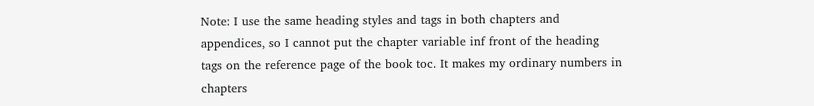Note: I use the same heading styles and tags in both chapters and
appendices, so I cannot put the chapter variable inf front of the heading
tags on the reference page of the book toc. It makes my ordinary numbers in
chapters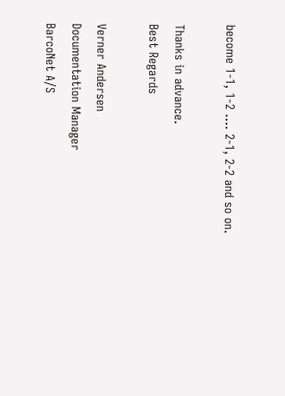become 1-1, 1-2 .... 2-1, 2-2 and so on.

Thanks in advance.
Best Regards

Verner Andersen
Documentation Manager
BarcoNet A/S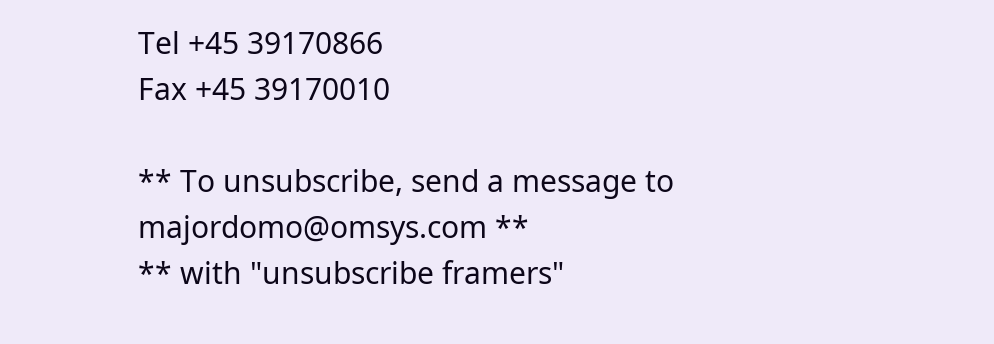Tel +45 39170866
Fax +45 39170010

** To unsubscribe, send a message to majordomo@omsys.com **
** with "unsubscribe framers"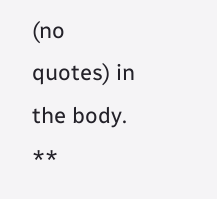(no quotes) in the body.   **